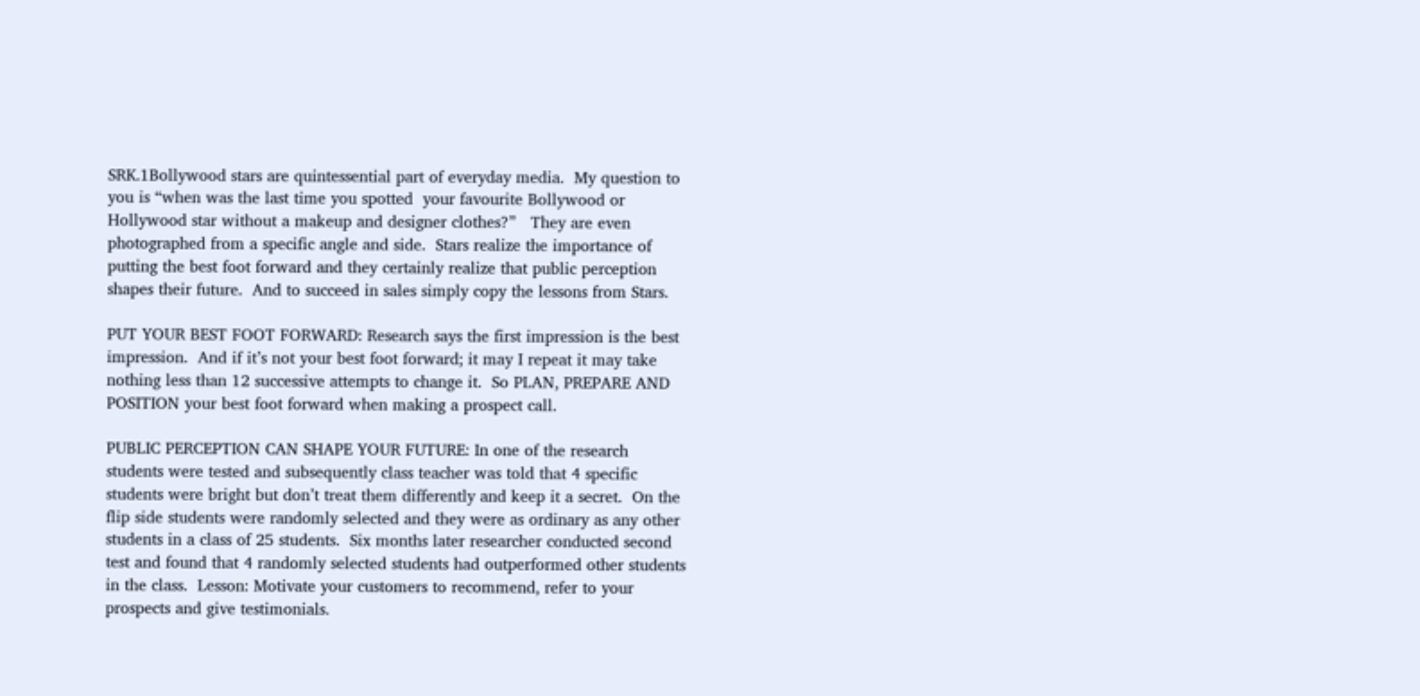SRK.1Bollywood stars are quintessential part of everyday media.  My question to you is “when was the last time you spotted  your favourite Bollywood or Hollywood star without a makeup and designer clothes?”   They are even photographed from a specific angle and side.  Stars realize the importance of putting the best foot forward and they certainly realize that public perception shapes their future.  And to succeed in sales simply copy the lessons from Stars.

PUT YOUR BEST FOOT FORWARD: Research says the first impression is the best impression.  And if it’s not your best foot forward; it may I repeat it may take nothing less than 12 successive attempts to change it.  So PLAN, PREPARE AND POSITION your best foot forward when making a prospect call.

PUBLIC PERCEPTION CAN SHAPE YOUR FUTURE: In one of the research students were tested and subsequently class teacher was told that 4 specific students were bright but don’t treat them differently and keep it a secret.  On the flip side students were randomly selected and they were as ordinary as any other students in a class of 25 students.  Six months later researcher conducted second test and found that 4 randomly selected students had outperformed other students in the class.  Lesson: Motivate your customers to recommend, refer to your prospects and give testimonials.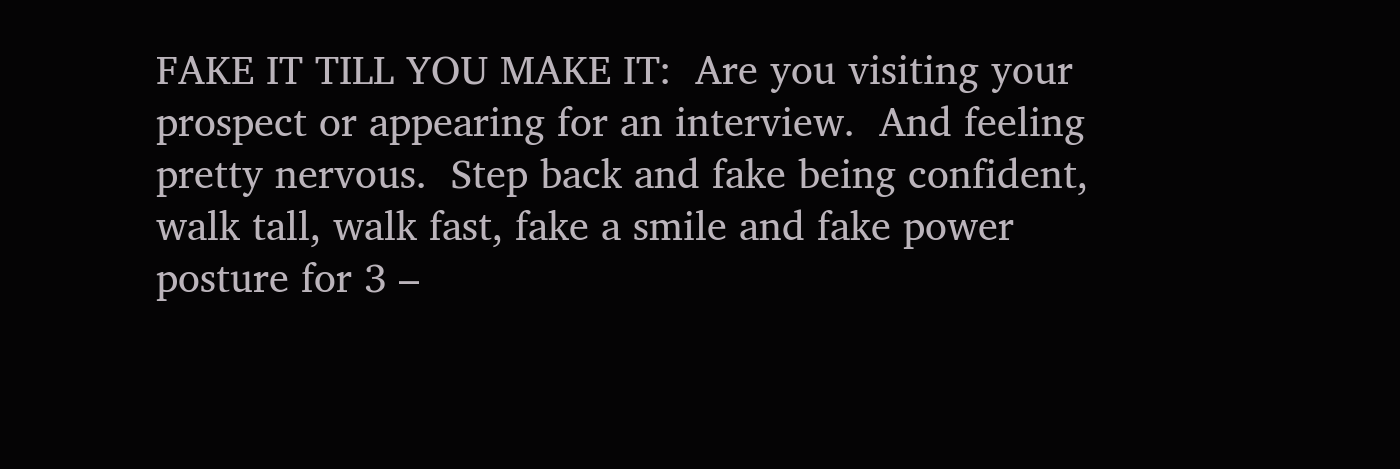FAKE IT TILL YOU MAKE IT:  Are you visiting your prospect or appearing for an interview.  And feeling pretty nervous.  Step back and fake being confident, walk tall, walk fast, fake a smile and fake power posture for 3 –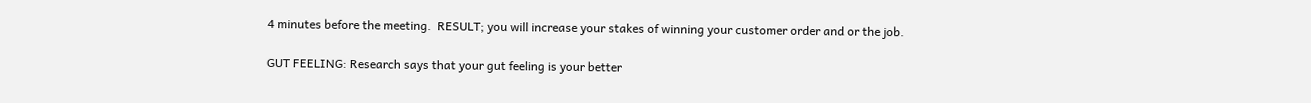4 minutes before the meeting.  RESULT; you will increase your stakes of winning your customer order and or the job.

GUT FEELING: Research says that your gut feeling is your better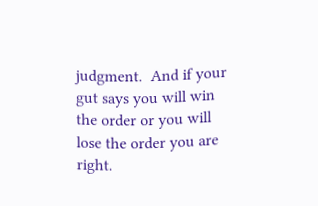judgment.  And if your gut says you will win the order or you will lose the order you are right.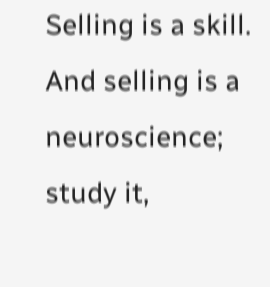Selling is a skill.  And selling is a neuroscience; study it,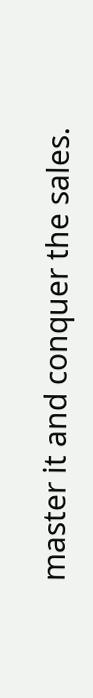master it and conquer the sales.